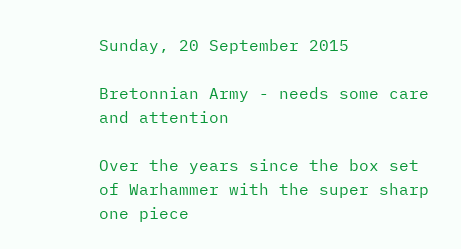Sunday, 20 September 2015

Bretonnian Army - needs some care and attention

Over the years since the box set of Warhammer with the super sharp one piece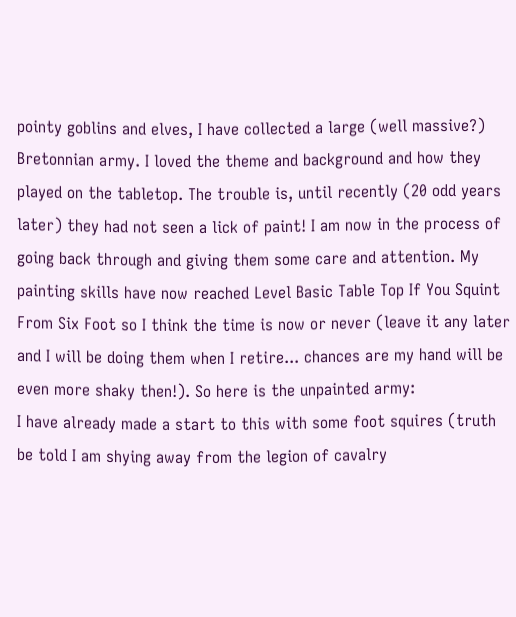pointy goblins and elves, I have collected a large (well massive?) Bretonnian army. I loved the theme and background and how they played on the tabletop. The trouble is, until recently (20 odd years later) they had not seen a lick of paint! I am now in the process of going back through and giving them some care and attention. My painting skills have now reached Level Basic Table Top If You Squint From Six Foot so I think the time is now or never (leave it any later and I will be doing them when I retire... chances are my hand will be even more shaky then!). So here is the unpainted army:
I have already made a start to this with some foot squires (truth be told I am shying away from the legion of cavalry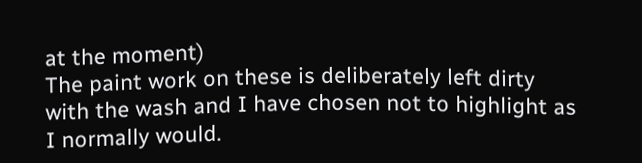at the moment)
The paint work on these is deliberately left dirty with the wash and I have chosen not to highlight as I normally would.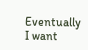Eventually I want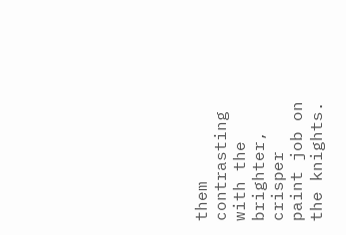them contrasting with the brighter, crisper paint job on the knights.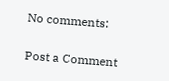No comments:

Post a Comment